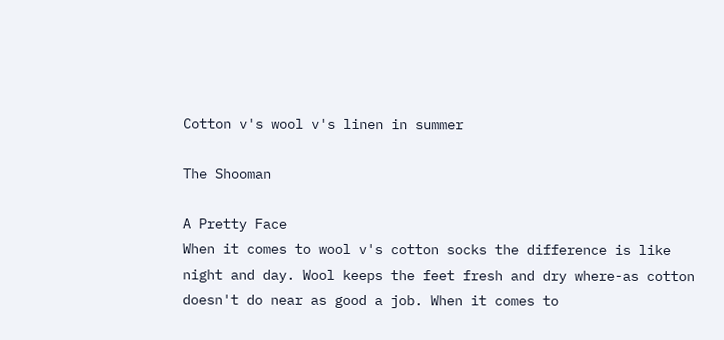Cotton v's wool v's linen in summer

The Shooman

A Pretty Face
When it comes to wool v's cotton socks the difference is like night and day. Wool keeps the feet fresh and dry where-as cotton doesn't do near as good a job. When it comes to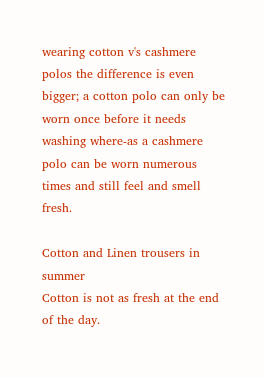wearing cotton v's cashmere polos the difference is even bigger; a cotton polo can only be worn once before it needs washing where-as a cashmere polo can be worn numerous times and still feel and smell fresh.

Cotton and Linen trousers in summer
Cotton is not as fresh at the end of the day.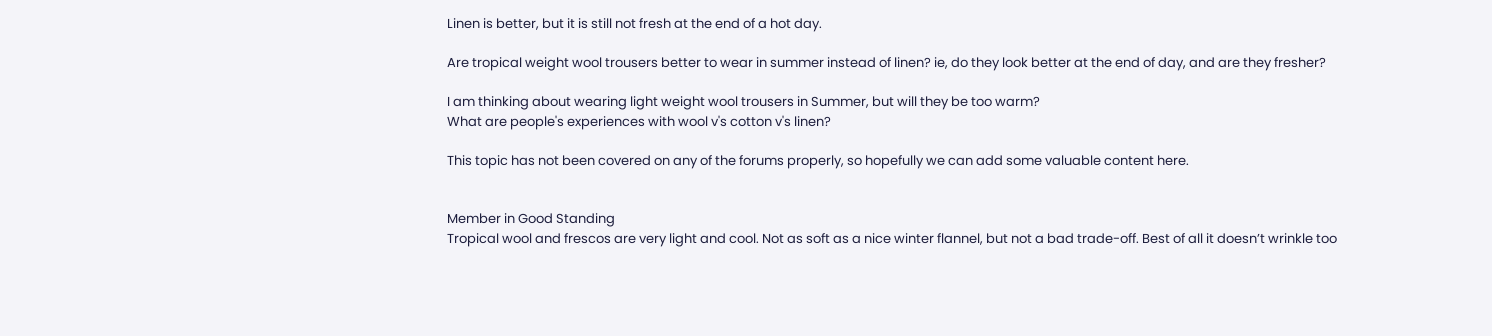Linen is better, but it is still not fresh at the end of a hot day.

Are tropical weight wool trousers better to wear in summer instead of linen? ie, do they look better at the end of day, and are they fresher?

I am thinking about wearing light weight wool trousers in Summer, but will they be too warm?
What are people's experiences with wool v's cotton v's linen?

This topic has not been covered on any of the forums properly, so hopefully we can add some valuable content here.


Member in Good Standing
Tropical wool and frescos are very light and cool. Not as soft as a nice winter flannel, but not a bad trade-off. Best of all it doesn’t wrinkle too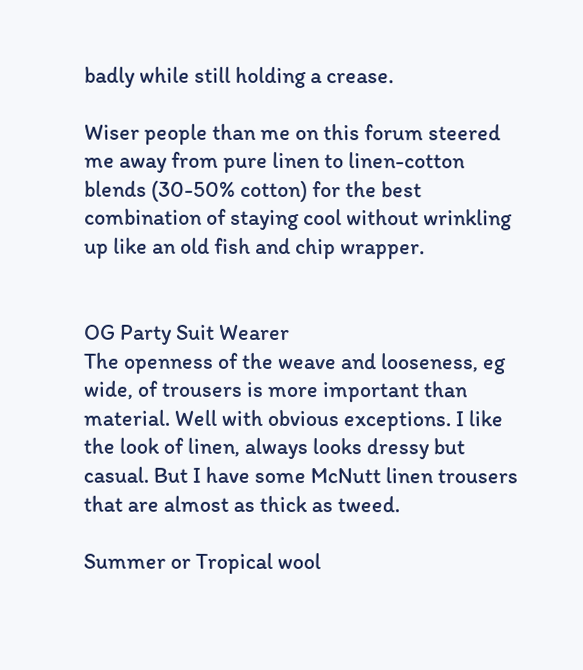badly while still holding a crease.

Wiser people than me on this forum steered me away from pure linen to linen-cotton blends (30-50% cotton) for the best combination of staying cool without wrinkling up like an old fish and chip wrapper.


OG Party Suit Wearer
The openness of the weave and looseness, eg wide, of trousers is more important than material. Well with obvious exceptions. I like the look of linen, always looks dressy but casual. But I have some McNutt linen trousers that are almost as thick as tweed.

Summer or Tropical wool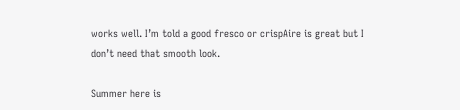works well. I’m told a good fresco or crispAire is great but I don’t need that smooth look.

Summer here is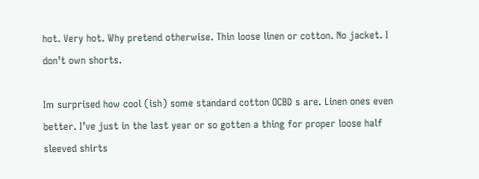hot. Very hot. Why pretend otherwise. Thin loose linen or cotton. No jacket. I don’t own shorts.

Im surprised how cool (ish) some standard cotton OCBD s are. Linen ones even better. I’ve just in the last year or so gotten a thing for proper loose half sleeved shirts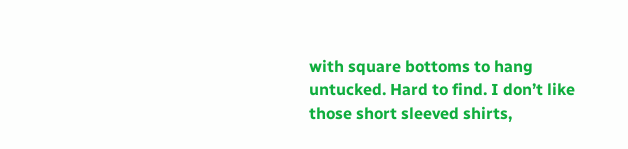with square bottoms to hang untucked. Hard to find. I don’t like those short sleeved shirts,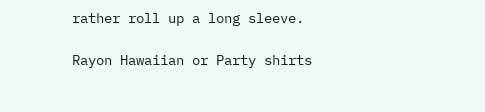rather roll up a long sleeve.

Rayon Hawaiian or Party shirts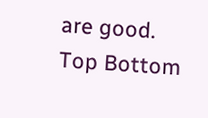are good.
Top Bottom